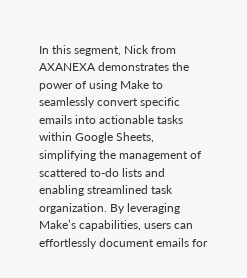In this segment, Nick from AXANEXA demonstrates the power of using Make to seamlessly convert specific emails into actionable tasks within Google Sheets, simplifying the management of scattered to-do lists and enabling streamlined task organization. By leveraging Make’s capabilities, users can effortlessly document emails for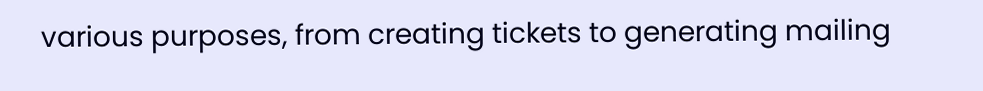various purposes, from creating tickets to generating mailing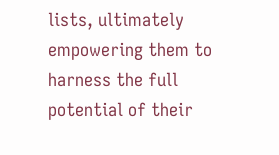lists, ultimately empowering them to harness the full potential of their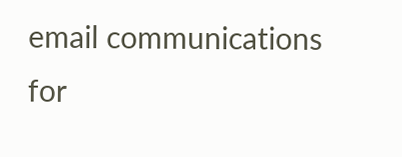email communications for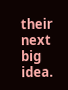their next big idea.